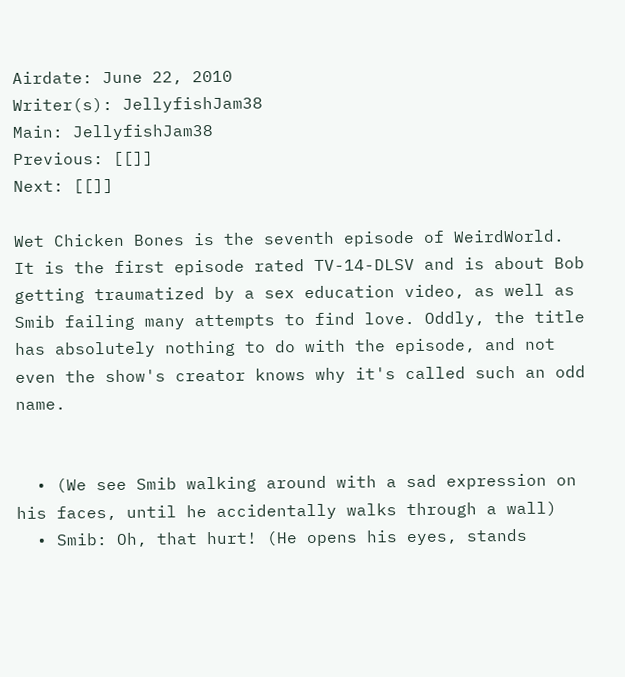Airdate: June 22, 2010
Writer(s): JellyfishJam38
Main: JellyfishJam38
Previous: [[]]
Next: [[]]

Wet Chicken Bones is the seventh episode of WeirdWorld. It is the first episode rated TV-14-DLSV and is about Bob getting traumatized by a sex education video, as well as Smib failing many attempts to find love. Oddly, the title has absolutely nothing to do with the episode, and not even the show's creator knows why it's called such an odd name.


  • (We see Smib walking around with a sad expression on his faces, until he accidentally walks through a wall)
  • Smib: Oh, that hurt! (He opens his eyes, stands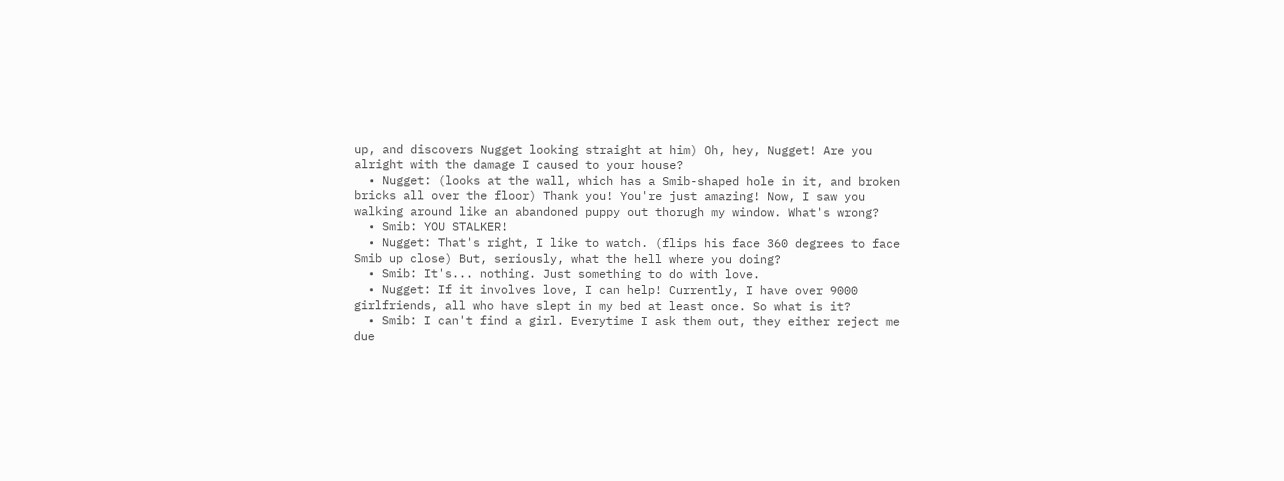up, and discovers Nugget looking straight at him) Oh, hey, Nugget! Are you alright with the damage I caused to your house?
  • Nugget: (looks at the wall, which has a Smib-shaped hole in it, and broken bricks all over the floor) Thank you! You're just amazing! Now, I saw you walking around like an abandoned puppy out thorugh my window. What's wrong?
  • Smib: YOU STALKER!
  • Nugget: That's right, I like to watch. (flips his face 360 degrees to face Smib up close) But, seriously, what the hell where you doing?
  • Smib: It's... nothing. Just something to do with love.
  • Nugget: If it involves love, I can help! Currently, I have over 9000 girlfriends, all who have slept in my bed at least once. So what is it?
  • Smib: I can't find a girl. Everytime I ask them out, they either reject me due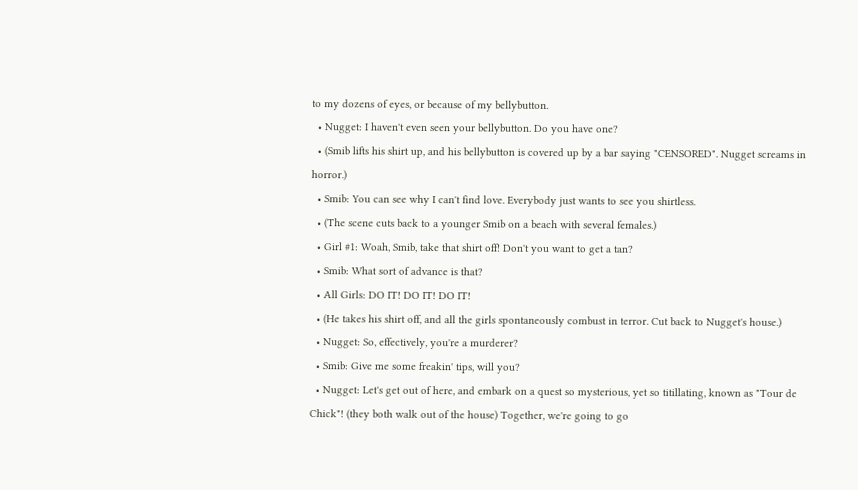to my dozens of eyes, or because of my bellybutton.
  • Nugget: I haven't even seen your bellybutton. Do you have one?
  • (Smib lifts his shirt up, and his bellybutton is covered up by a bar saying "CENSORED". Nugget screams in horror.)
  • Smib: You can see why I can't find love. Everybody just wants to see you shirtless.
  • (The scene cuts back to a younger Smib on a beach with several females.)
  • Girl #1: Woah, Smib, take that shirt off! Don't you want to get a tan?
  • Smib: What sort of advance is that?
  • All Girls: DO IT! DO IT! DO IT!
  • (He takes his shirt off, and all the girls spontaneously combust in terror. Cut back to Nugget's house.)
  • Nugget: So, effectively, you're a murderer?
  • Smib: Give me some freakin' tips, will you?
  • Nugget: Let's get out of here, and embark on a quest so mysterious, yet so titillating, known as "Tour de Chick"! (they both walk out of the house) Together, we're going to go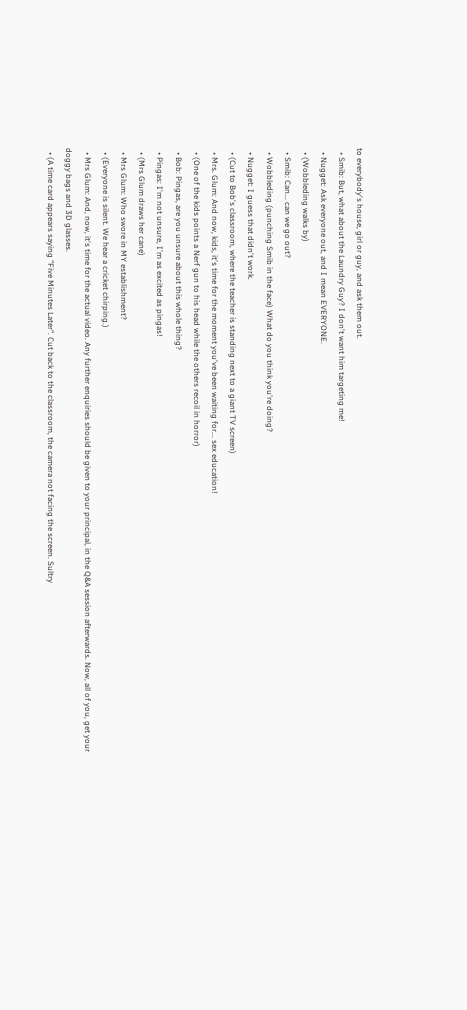to everybody's house, girl or guy, and ask them out.
  • Smib: But, what about the Laundry Guy? I don't want him targeting me!
  • Nugget: Ask everyone out, and I mean EVERYONE.
  • (Wobbleding walks by)
  • Smib: Can... can we go out?
  • Wobbleding (punching Smib in the face) What do you think you're doing?
  • Nugget: I guess that didn't work.
  • (Cut to Bob's classroom, where the teacher is standing next to a giant TV screen)
  • Mrs. Glum: And now, kids, it's time for the moment you've been waiting for... sex education!
  • (One of the kids points a Nerf gun to his head while the others recoil in horror)
  • Bob: Pingas, are you unsure about this whole thing?
  • Pingas: I'm not unsure, I'm as excited as pingas!
  • (Mrs Glum draws her cane)
  • Mrs Glum: Who swore in MY establishment?
  • (Everyone is silent. We hear a cricket chirping.)
  • Mrs Glum: And, now, it's time for the actual video. Any further enquiries should be given to your principal, in the Q&A session afterwards. Now, all of you, get your doggy bags and 3D glasses.
  • (A time card appears saying "Five Minutes Later". Cut back to the classroom, the camera not facing the screen. Sultry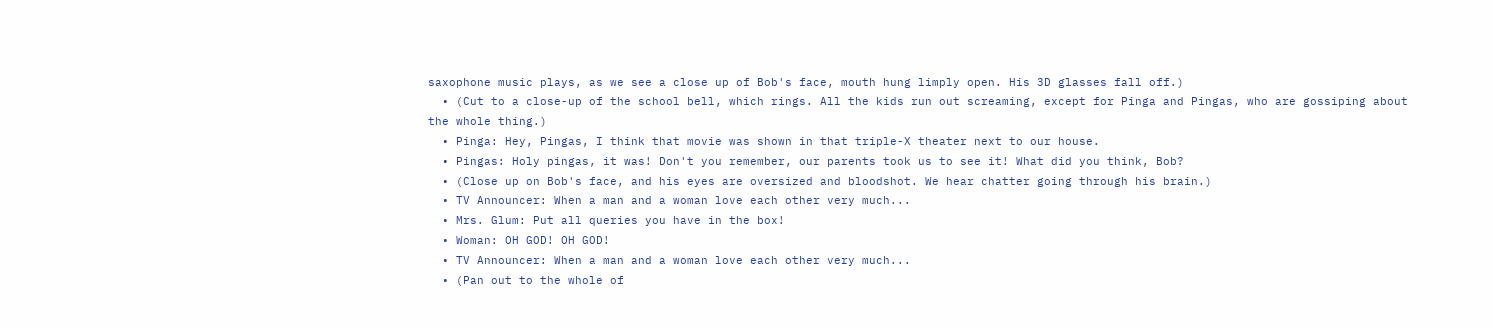saxophone music plays, as we see a close up of Bob's face, mouth hung limply open. His 3D glasses fall off.)
  • (Cut to a close-up of the school bell, which rings. All the kids run out screaming, except for Pinga and Pingas, who are gossiping about the whole thing.)
  • Pinga: Hey, Pingas, I think that movie was shown in that triple-X theater next to our house.
  • Pingas: Holy pingas, it was! Don't you remember, our parents took us to see it! What did you think, Bob?
  • (Close up on Bob's face, and his eyes are oversized and bloodshot. We hear chatter going through his brain.)
  • TV Announcer: When a man and a woman love each other very much...
  • Mrs. Glum: Put all queries you have in the box!
  • Woman: OH GOD! OH GOD!
  • TV Announcer: When a man and a woman love each other very much...
  • (Pan out to the whole of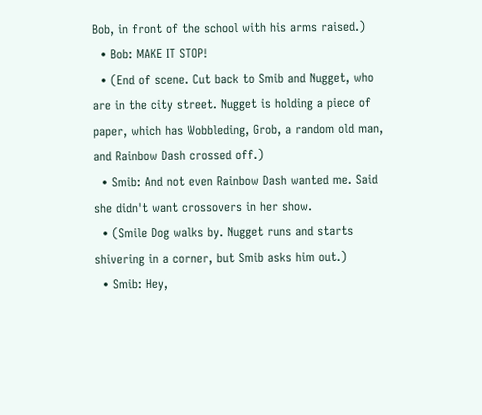Bob, in front of the school with his arms raised.)
  • Bob: MAKE IT STOP!
  • (End of scene. Cut back to Smib and Nugget, who are in the city street. Nugget is holding a piece of paper, which has Wobbleding, Grob, a random old man, and Rainbow Dash crossed off.)
  • Smib: And not even Rainbow Dash wanted me. Said she didn't want crossovers in her show.
  • (Smile Dog walks by. Nugget runs and starts shivering in a corner, but Smib asks him out.)
  • Smib: Hey,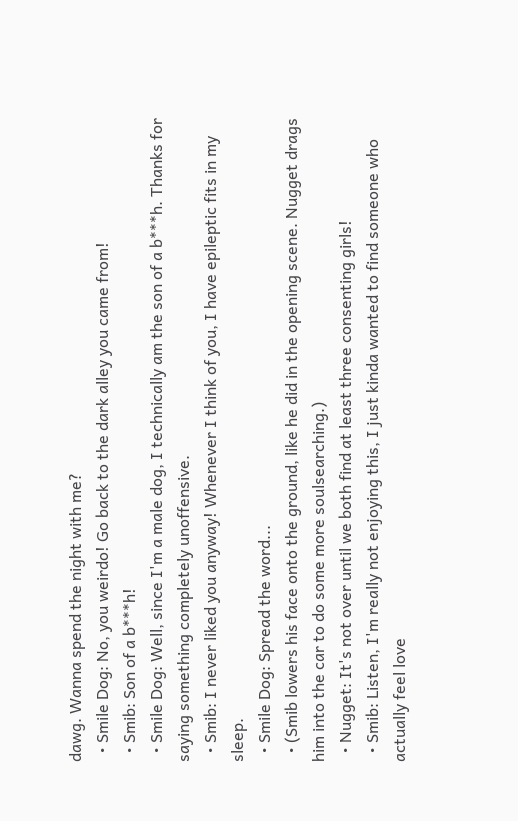dawg. Wanna spend the night with me?
  • Smile Dog: No, you weirdo! Go back to the dark alley you came from!
  • Smib: Son of a b***h!
  • Smile Dog: Well, since I'm a male dog, I technically am the son of a b***h. Thanks for saying something completely unoffensive.
  • Smib: I never liked you anyway! Whenever I think of you, I have epileptic fits in my sleep.
  • Smile Dog: Spread the word...
  • (Smib lowers his face onto the ground, like he did in the opening scene. Nugget drags him into the car to do some more soulsearching.)
  • Nugget: It's not over until we both find at least three consenting girls!
  • Smib: Listen, I'm really not enjoying this, I just kinda wanted to find someone who actually feel love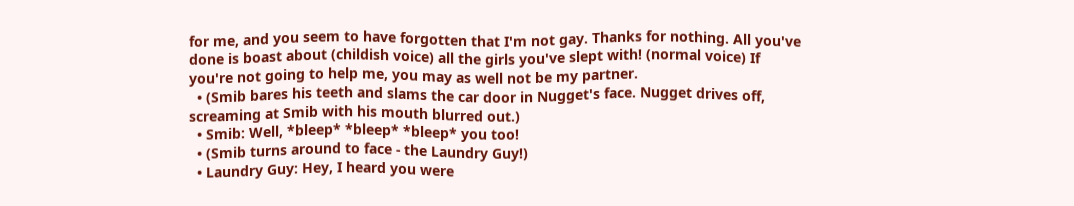for me, and you seem to have forgotten that I'm not gay. Thanks for nothing. All you've done is boast about (childish voice) all the girls you've slept with! (normal voice) If you're not going to help me, you may as well not be my partner.
  • (Smib bares his teeth and slams the car door in Nugget's face. Nugget drives off, screaming at Smib with his mouth blurred out.)
  • Smib: Well, *bleep* *bleep* *bleep* you too!
  • (Smib turns around to face - the Laundry Guy!)
  • Laundry Guy: Hey, I heard you were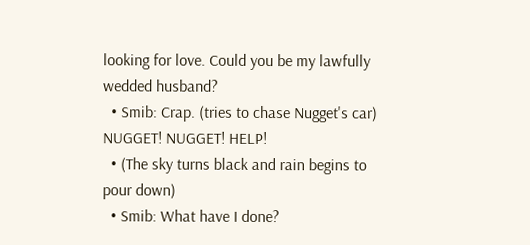looking for love. Could you be my lawfully wedded husband?
  • Smib: Crap. (tries to chase Nugget's car) NUGGET! NUGGET! HELP!
  • (The sky turns black and rain begins to pour down)
  • Smib: What have I done?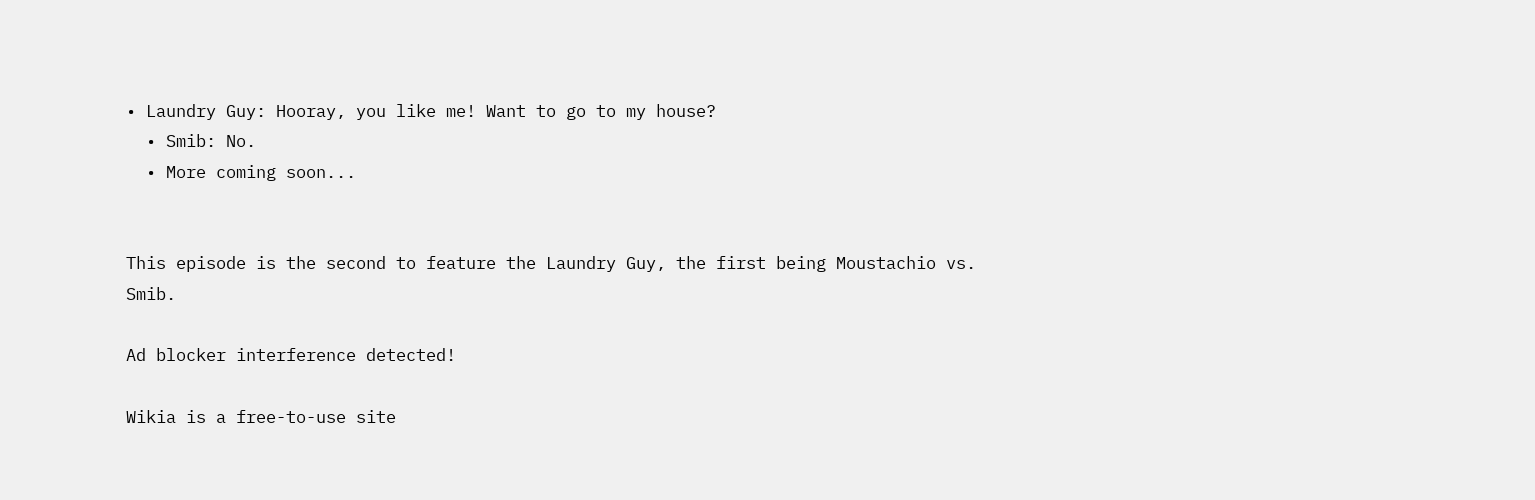• Laundry Guy: Hooray, you like me! Want to go to my house?
  • Smib: No.
  • More coming soon...


This episode is the second to feature the Laundry Guy, the first being Moustachio vs. Smib.

Ad blocker interference detected!

Wikia is a free-to-use site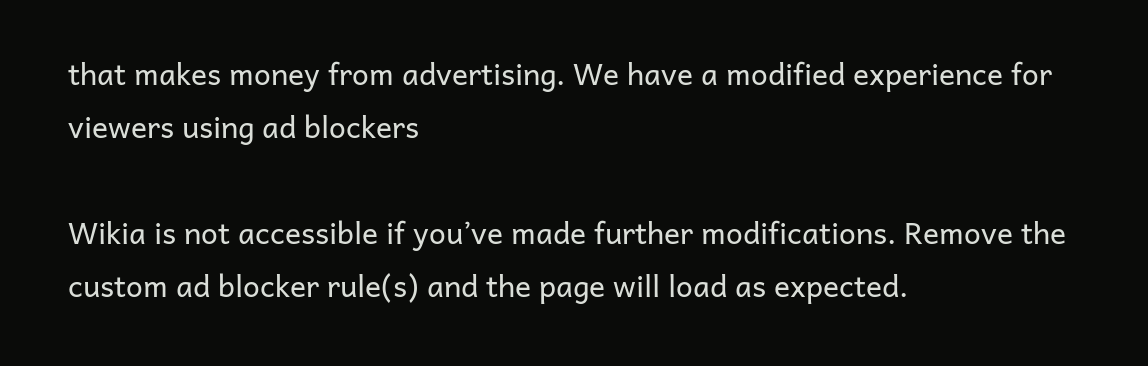that makes money from advertising. We have a modified experience for viewers using ad blockers

Wikia is not accessible if you’ve made further modifications. Remove the custom ad blocker rule(s) and the page will load as expected.